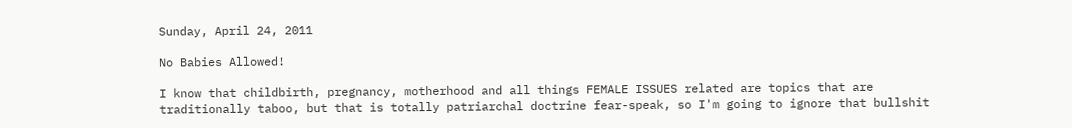Sunday, April 24, 2011

No Babies Allowed!

I know that childbirth, pregnancy, motherhood and all things FEMALE ISSUES related are topics that are traditionally taboo, but that is totally patriarchal doctrine fear-speak, so I'm going to ignore that bullshit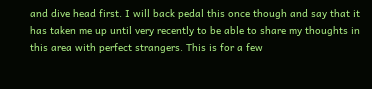and dive head first. I will back pedal this once though and say that it has taken me up until very recently to be able to share my thoughts in this area with perfect strangers. This is for a few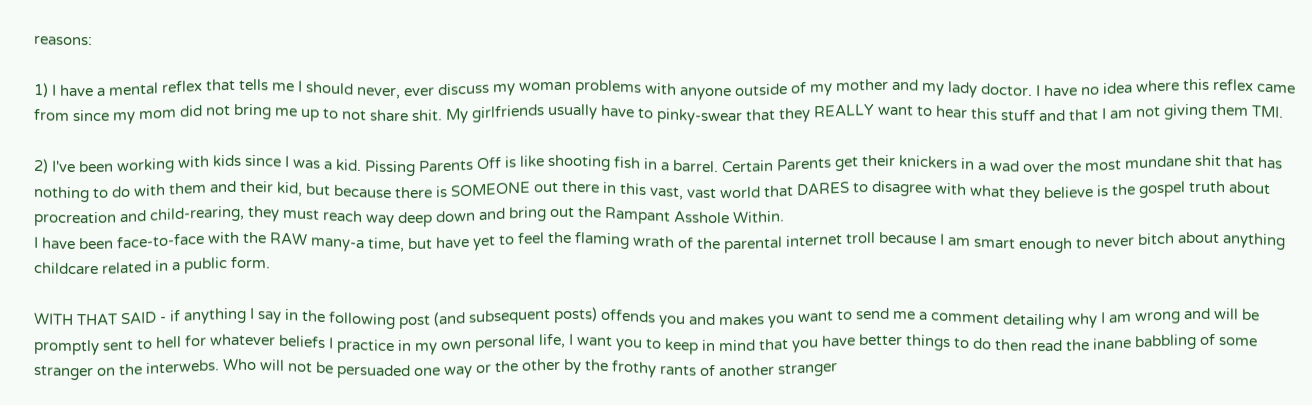reasons:

1) I have a mental reflex that tells me I should never, ever discuss my woman problems with anyone outside of my mother and my lady doctor. I have no idea where this reflex came from since my mom did not bring me up to not share shit. My girlfriends usually have to pinky-swear that they REALLY want to hear this stuff and that I am not giving them TMI.

2) I've been working with kids since I was a kid. Pissing Parents Off is like shooting fish in a barrel. Certain Parents get their knickers in a wad over the most mundane shit that has nothing to do with them and their kid, but because there is SOMEONE out there in this vast, vast world that DARES to disagree with what they believe is the gospel truth about procreation and child-rearing, they must reach way deep down and bring out the Rampant Asshole Within.
I have been face-to-face with the RAW many-a time, but have yet to feel the flaming wrath of the parental internet troll because I am smart enough to never bitch about anything childcare related in a public form.

WITH THAT SAID - if anything I say in the following post (and subsequent posts) offends you and makes you want to send me a comment detailing why I am wrong and will be promptly sent to hell for whatever beliefs I practice in my own personal life, I want you to keep in mind that you have better things to do then read the inane babbling of some stranger on the interwebs. Who will not be persuaded one way or the other by the frothy rants of another stranger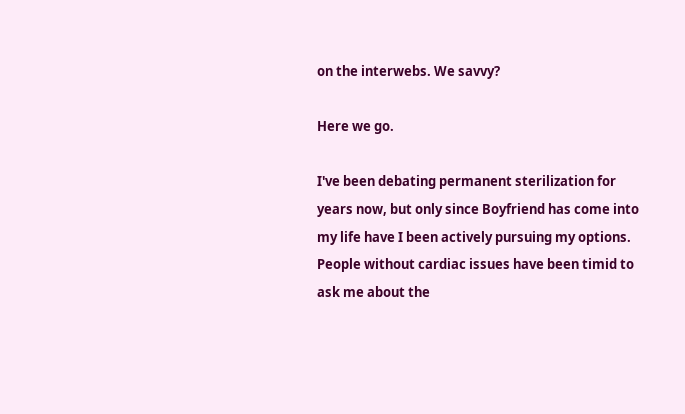on the interwebs. We savvy?

Here we go.

I've been debating permanent sterilization for years now, but only since Boyfriend has come into my life have I been actively pursuing my options. People without cardiac issues have been timid to ask me about the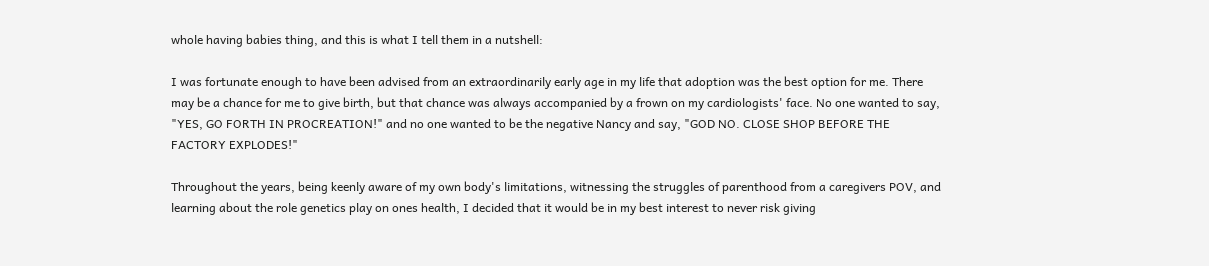whole having babies thing, and this is what I tell them in a nutshell:

I was fortunate enough to have been advised from an extraordinarily early age in my life that adoption was the best option for me. There may be a chance for me to give birth, but that chance was always accompanied by a frown on my cardiologists' face. No one wanted to say, "YES, GO FORTH IN PROCREATION!" and no one wanted to be the negative Nancy and say, "GOD NO. CLOSE SHOP BEFORE THE FACTORY EXPLODES!"

Throughout the years, being keenly aware of my own body's limitations, witnessing the struggles of parenthood from a caregivers POV, and learning about the role genetics play on ones health, I decided that it would be in my best interest to never risk giving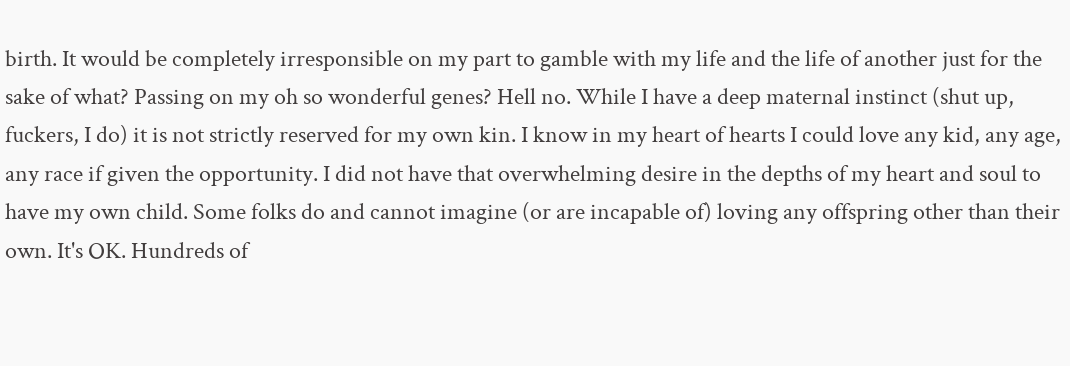birth. It would be completely irresponsible on my part to gamble with my life and the life of another just for the sake of what? Passing on my oh so wonderful genes? Hell no. While I have a deep maternal instinct (shut up, fuckers, I do) it is not strictly reserved for my own kin. I know in my heart of hearts I could love any kid, any age, any race if given the opportunity. I did not have that overwhelming desire in the depths of my heart and soul to have my own child. Some folks do and cannot imagine (or are incapable of) loving any offspring other than their own. It's OK. Hundreds of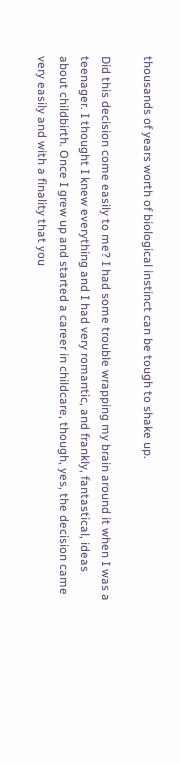thousands of years worth of biological instinct can be tough to shake up.

Did this decision come easily to me? I had some trouble wrapping my brain around it when I was a teenager. I thought I knew everything and I had very romantic, and frankly, fantastical, ideas about childbirth. Once I grew up and started a career in childcare, though, yes, the decision came very easily and with a finality that you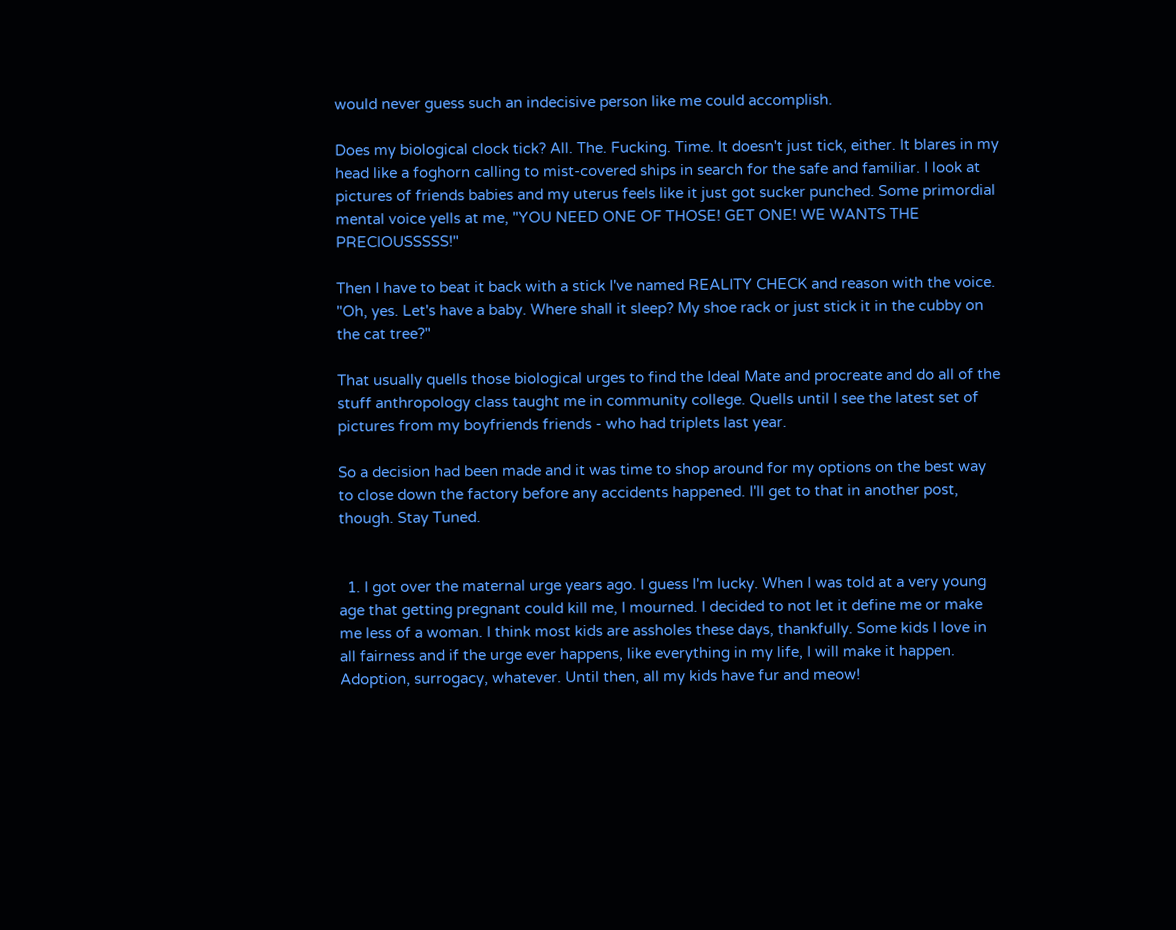would never guess such an indecisive person like me could accomplish.

Does my biological clock tick? All. The. Fucking. Time. It doesn't just tick, either. It blares in my head like a foghorn calling to mist-covered ships in search for the safe and familiar. I look at pictures of friends babies and my uterus feels like it just got sucker punched. Some primordial mental voice yells at me, "YOU NEED ONE OF THOSE! GET ONE! WE WANTS THE PRECIOUSSSSS!"

Then I have to beat it back with a stick I've named REALITY CHECK and reason with the voice.
"Oh, yes. Let's have a baby. Where shall it sleep? My shoe rack or just stick it in the cubby on the cat tree?"

That usually quells those biological urges to find the Ideal Mate and procreate and do all of the stuff anthropology class taught me in community college. Quells until I see the latest set of pictures from my boyfriends friends - who had triplets last year.

So a decision had been made and it was time to shop around for my options on the best way to close down the factory before any accidents happened. I'll get to that in another post, though. Stay Tuned.


  1. I got over the maternal urge years ago. I guess I'm lucky. When I was told at a very young age that getting pregnant could kill me, I mourned. I decided to not let it define me or make me less of a woman. I think most kids are assholes these days, thankfully. Some kids I love in all fairness and if the urge ever happens, like everything in my life, I will make it happen. Adoption, surrogacy, whatever. Until then, all my kids have fur and meow!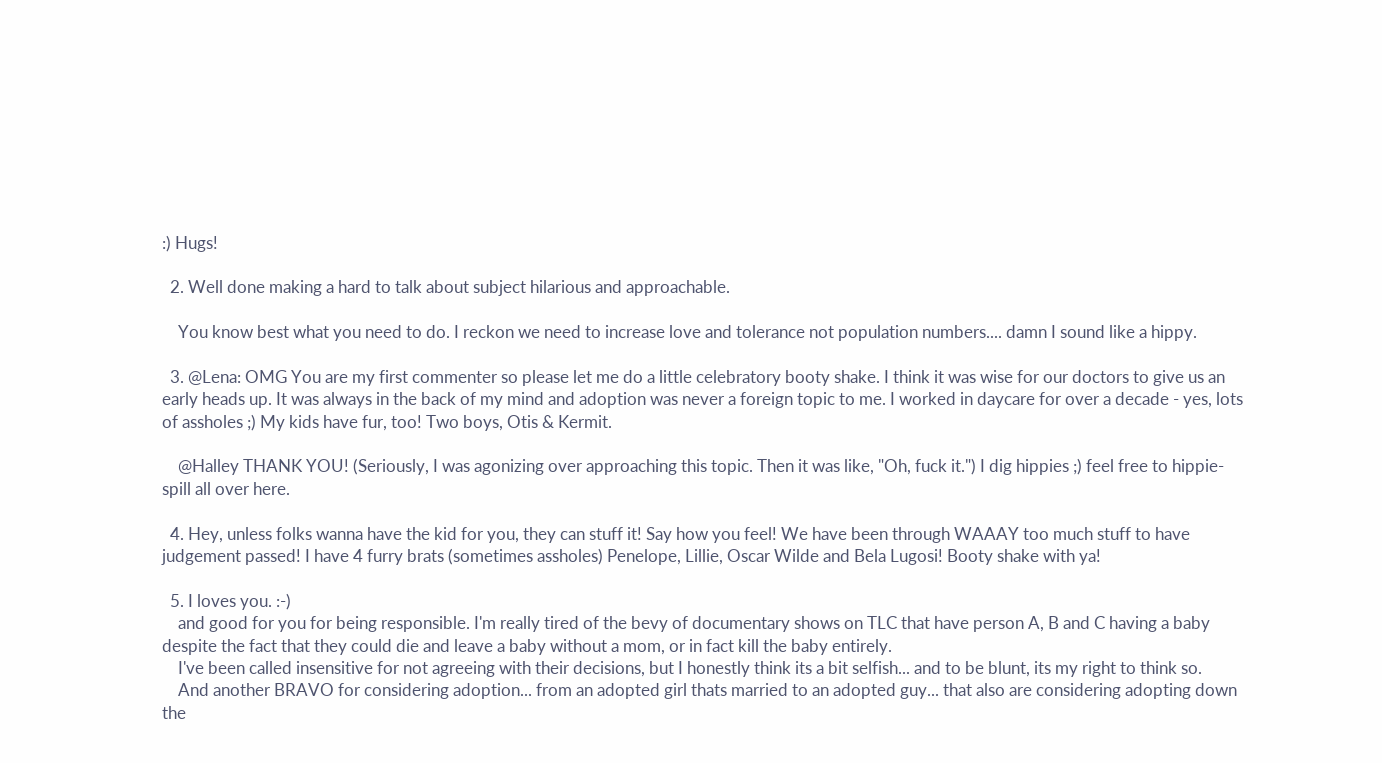:) Hugs!

  2. Well done making a hard to talk about subject hilarious and approachable.

    You know best what you need to do. I reckon we need to increase love and tolerance not population numbers.... damn I sound like a hippy.

  3. @Lena: OMG You are my first commenter so please let me do a little celebratory booty shake. I think it was wise for our doctors to give us an early heads up. It was always in the back of my mind and adoption was never a foreign topic to me. I worked in daycare for over a decade - yes, lots of assholes ;) My kids have fur, too! Two boys, Otis & Kermit.

    @Halley THANK YOU! (Seriously, I was agonizing over approaching this topic. Then it was like, "Oh, fuck it.") I dig hippies ;) feel free to hippie-spill all over here.

  4. Hey, unless folks wanna have the kid for you, they can stuff it! Say how you feel! We have been through WAAAY too much stuff to have judgement passed! I have 4 furry brats (sometimes assholes) Penelope, Lillie, Oscar Wilde and Bela Lugosi! Booty shake with ya!

  5. I loves you. :-)
    and good for you for being responsible. I'm really tired of the bevy of documentary shows on TLC that have person A, B and C having a baby despite the fact that they could die and leave a baby without a mom, or in fact kill the baby entirely.
    I've been called insensitive for not agreeing with their decisions, but I honestly think its a bit selfish... and to be blunt, its my right to think so.
    And another BRAVO for considering adoption... from an adopted girl thats married to an adopted guy... that also are considering adopting down the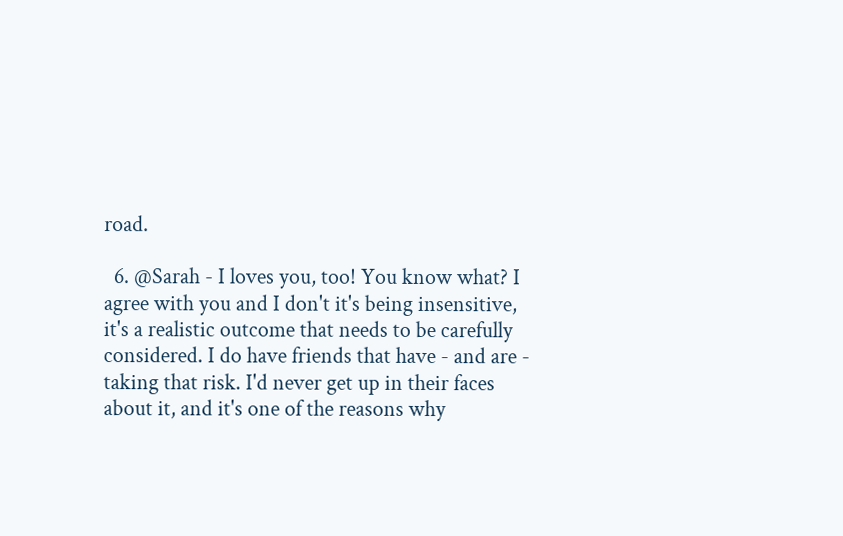road.

  6. @Sarah - I loves you, too! You know what? I agree with you and I don't it's being insensitive, it's a realistic outcome that needs to be carefully considered. I do have friends that have - and are - taking that risk. I'd never get up in their faces about it, and it's one of the reasons why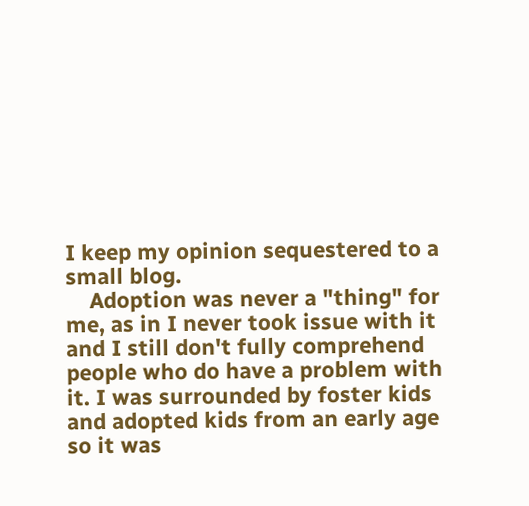I keep my opinion sequestered to a small blog.
    Adoption was never a "thing" for me, as in I never took issue with it and I still don't fully comprehend people who do have a problem with it. I was surrounded by foster kids and adopted kids from an early age so it was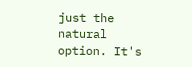just the natural option. It's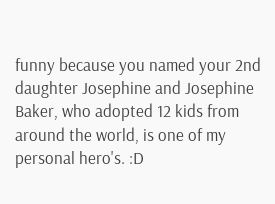funny because you named your 2nd daughter Josephine and Josephine Baker, who adopted 12 kids from around the world, is one of my personal hero's. :D